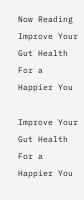Now Reading
Improve Your Gut Health For a Happier You

Improve Your Gut Health For a Happier You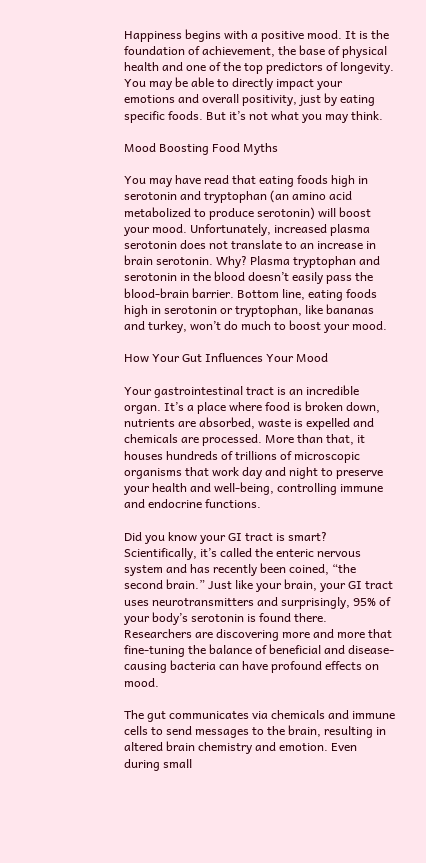Happiness begins with a positive mood. It is the foundation of achievement, the base of physical health and one of the top predictors of longevity. You may be able to directly impact your emotions and overall positivity, just by eating specific foods. But it’s not what you may think.

Mood Boosting Food Myths

You may have read that eating foods high in serotonin and tryptophan (an amino acid metabolized to produce serotonin) will boost your mood. Unfortunately, increased plasma serotonin does not translate to an increase in brain serotonin. Why? Plasma tryptophan and serotonin in the blood doesn’t easily pass the blood-brain barrier. Bottom line, eating foods high in serotonin or tryptophan, like bananas and turkey, won’t do much to boost your mood.

How Your Gut Influences Your Mood

Your gastrointestinal tract is an incredible organ. It’s a place where food is broken down, nutrients are absorbed, waste is expelled and chemicals are processed. More than that, it houses hundreds of trillions of microscopic organisms that work day and night to preserve your health and well-being, controlling immune and endocrine functions.

Did you know your GI tract is smart? Scientifically, it’s called the enteric nervous system and has recently been coined, “the second brain.” Just like your brain, your GI tract uses neurotransmitters and surprisingly, 95% of your body’s serotonin is found there. Researchers are discovering more and more that fine-tuning the balance of beneficial and disease-causing bacteria can have profound effects on mood.

The gut communicates via chemicals and immune cells to send messages to the brain, resulting in altered brain chemistry and emotion. Even during small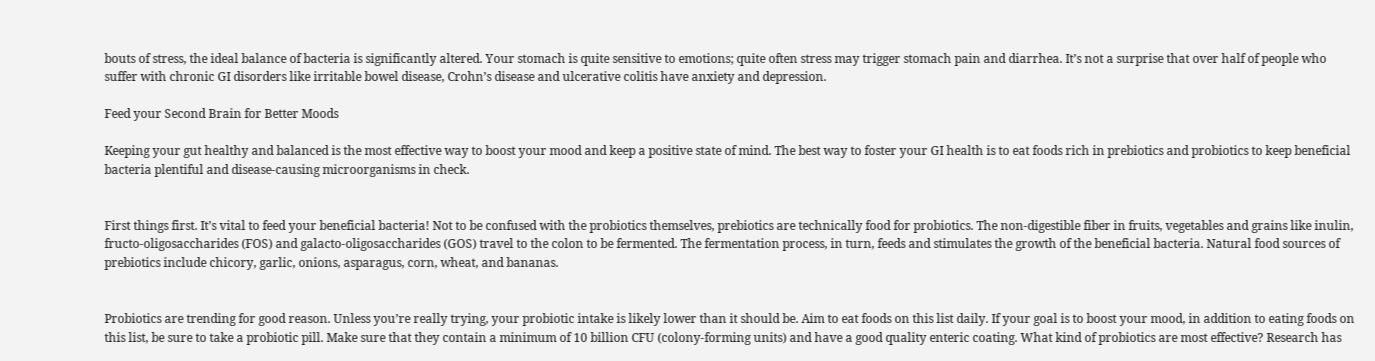bouts of stress, the ideal balance of bacteria is significantly altered. Your stomach is quite sensitive to emotions; quite often stress may trigger stomach pain and diarrhea. It’s not a surprise that over half of people who suffer with chronic GI disorders like irritable bowel disease, Crohn’s disease and ulcerative colitis have anxiety and depression.

Feed your Second Brain for Better Moods

Keeping your gut healthy and balanced is the most effective way to boost your mood and keep a positive state of mind. The best way to foster your GI health is to eat foods rich in prebiotics and probiotics to keep beneficial bacteria plentiful and disease-causing microorganisms in check.


First things first. It’s vital to feed your beneficial bacteria! Not to be confused with the probiotics themselves, prebiotics are technically food for probiotics. The non-digestible fiber in fruits, vegetables and grains like inulin, fructo-oligosaccharides (FOS) and galacto-oligosaccharides (GOS) travel to the colon to be fermented. The fermentation process, in turn, feeds and stimulates the growth of the beneficial bacteria. Natural food sources of prebiotics include chicory, garlic, onions, asparagus, corn, wheat, and bananas.


Probiotics are trending for good reason. Unless you’re really trying, your probiotic intake is likely lower than it should be. Aim to eat foods on this list daily. If your goal is to boost your mood, in addition to eating foods on this list, be sure to take a probiotic pill. Make sure that they contain a minimum of 10 billion CFU (colony-forming units) and have a good quality enteric coating. What kind of probiotics are most effective? Research has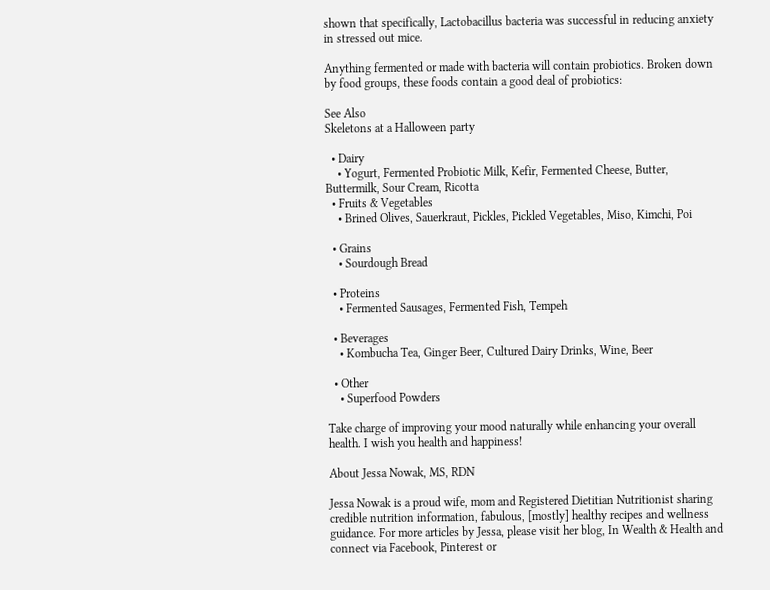shown that specifically, Lactobacillus bacteria was successful in reducing anxiety in stressed out mice.

Anything fermented or made with bacteria will contain probiotics. Broken down by food groups, these foods contain a good deal of probiotics:

See Also
Skeletons at a Halloween party

  • Dairy
    • Yogurt, Fermented Probiotic Milk, Kefir, Fermented Cheese, Butter, Buttermilk, Sour Cream, Ricotta
  • Fruits & Vegetables
    • Brined Olives, Sauerkraut, Pickles, Pickled Vegetables, Miso, Kimchi, Poi

  • Grains
    • Sourdough Bread

  • Proteins
    • Fermented Sausages, Fermented Fish, Tempeh

  • Beverages
    • Kombucha Tea, Ginger Beer, Cultured Dairy Drinks, Wine, Beer

  • Other
    • Superfood Powders

Take charge of improving your mood naturally while enhancing your overall health. I wish you health and happiness!

About Jessa Nowak, MS, RDN

Jessa Nowak is a proud wife, mom and Registered Dietitian Nutritionist sharing credible nutrition information, fabulous, [mostly] healthy recipes and wellness guidance. For more articles by Jessa, please visit her blog, In Wealth & Health and connect via Facebook, Pinterest or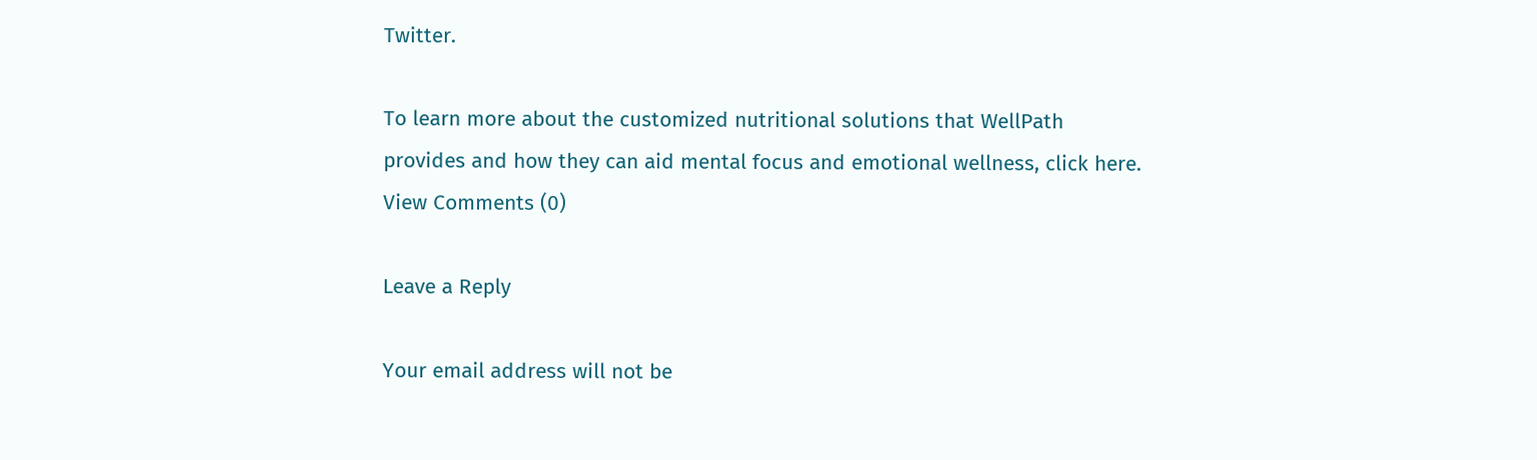Twitter.

To learn more about the customized nutritional solutions that WellPath provides and how they can aid mental focus and emotional wellness, click here.
View Comments (0)

Leave a Reply

Your email address will not be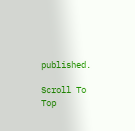published.

Scroll To Top